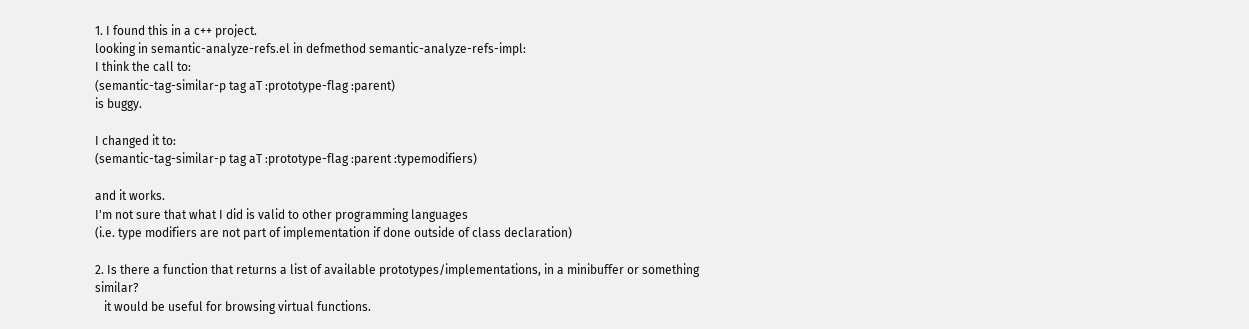1. I found this in a c++ project.
looking in semantic-analyze-refs.el in defmethod semantic-analyze-refs-impl:
I think the call to:
(semantic-tag-similar-p tag aT :prototype-flag :parent)
is buggy.

I changed it to:
(semantic-tag-similar-p tag aT :prototype-flag :parent :typemodifiers)

and it works.
I'm not sure that what I did is valid to other programming languages
(i.e. type modifiers are not part of implementation if done outside of class declaration)

2. Is there a function that returns a list of available prototypes/implementations, in a minibuffer or something similar?
   it would be useful for browsing virtual functions.